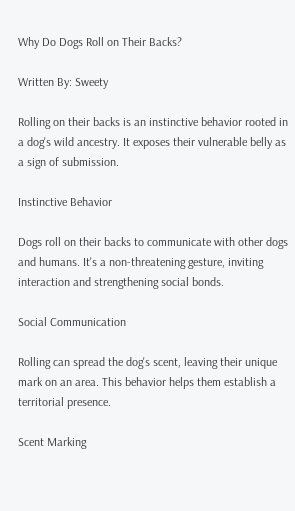Why Do Dogs Roll on Their Backs?

Written By: Sweety

Rolling on their backs is an instinctive behavior rooted in a dog's wild ancestry. It exposes their vulnerable belly as a sign of submission.

Instinctive Behavior

Dogs roll on their backs to communicate with other dogs and humans. It's a non-threatening gesture, inviting interaction and strengthening social bonds.

Social Communication

Rolling can spread the dog's scent, leaving their unique mark on an area. This behavior helps them establish a territorial presence.

Scent Marking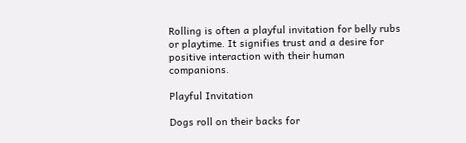Rolling is often a playful invitation for belly rubs or playtime. It signifies trust and a desire for positive interaction with their human companions.

Playful Invitation

Dogs roll on their backs for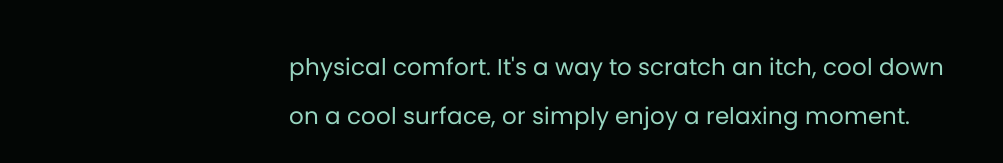physical comfort. It's a way to scratch an itch, cool down on a cool surface, or simply enjoy a relaxing moment.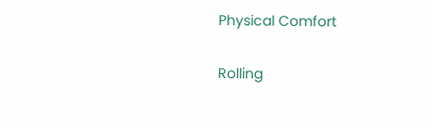Physical Comfort

Rolling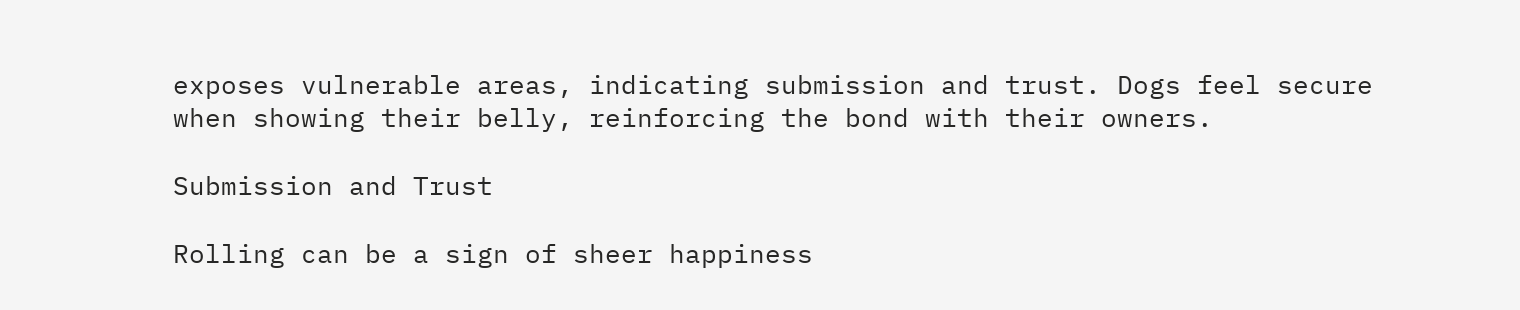exposes vulnerable areas, indicating submission and trust. Dogs feel secure when showing their belly, reinforcing the bond with their owners.

Submission and Trust

Rolling can be a sign of sheer happiness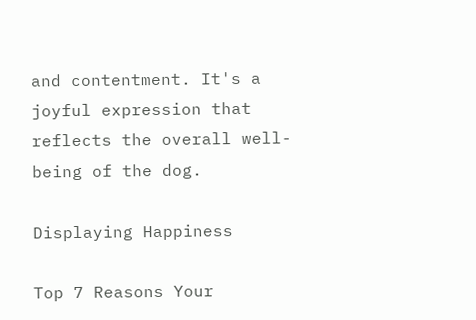and contentment. It's a joyful expression that reflects the overall well-being of the dog.

Displaying Happiness

Top 7 Reasons Your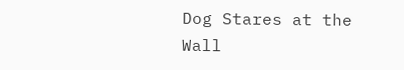Dog Stares at the Wall